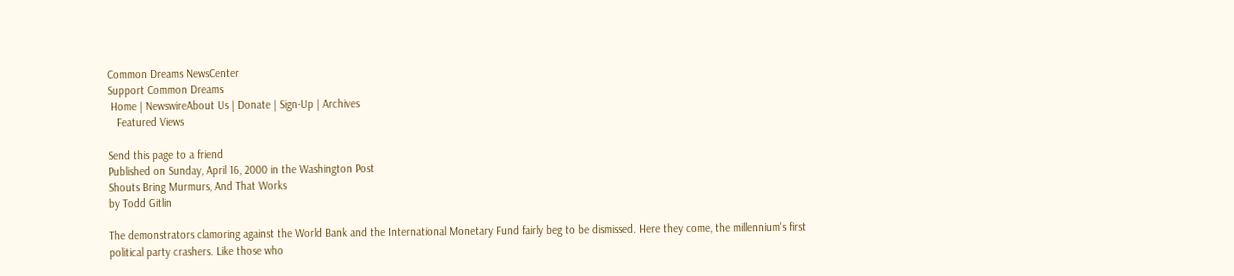Common Dreams NewsCenter
Support Common Dreams
 Home | NewswireAbout Us | Donate | Sign-Up | Archives
   Featured Views

Send this page to a friend
Published on Sunday, April 16, 2000 in the Washington Post
Shouts Bring Murmurs, And That Works
by Todd Gitlin

The demonstrators clamoring against the World Bank and the International Monetary Fund fairly beg to be dismissed. Here they come, the millennium's first political party crashers. Like those who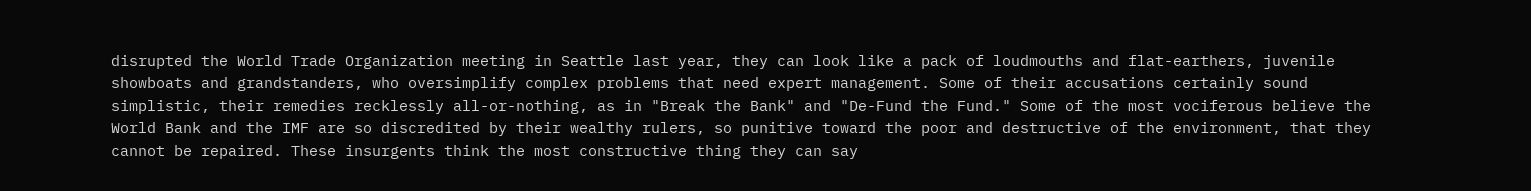disrupted the World Trade Organization meeting in Seattle last year, they can look like a pack of loudmouths and flat-earthers, juvenile showboats and grandstanders, who oversimplify complex problems that need expert management. Some of their accusations certainly sound simplistic, their remedies recklessly all-or-nothing, as in "Break the Bank" and "De-Fund the Fund." Some of the most vociferous believe the World Bank and the IMF are so discredited by their wealthy rulers, so punitive toward the poor and destructive of the environment, that they cannot be repaired. These insurgents think the most constructive thing they can say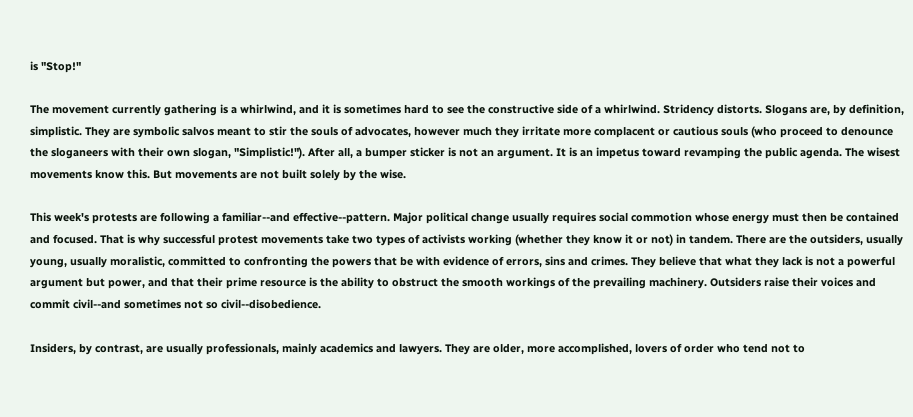is "Stop!"

The movement currently gathering is a whirlwind, and it is sometimes hard to see the constructive side of a whirlwind. Stridency distorts. Slogans are, by definition, simplistic. They are symbolic salvos meant to stir the souls of advocates, however much they irritate more complacent or cautious souls (who proceed to denounce the sloganeers with their own slogan, "Simplistic!"). After all, a bumper sticker is not an argument. It is an impetus toward revamping the public agenda. The wisest movements know this. But movements are not built solely by the wise.

This week's protests are following a familiar--and effective--pattern. Major political change usually requires social commotion whose energy must then be contained and focused. That is why successful protest movements take two types of activists working (whether they know it or not) in tandem. There are the outsiders, usually young, usually moralistic, committed to confronting the powers that be with evidence of errors, sins and crimes. They believe that what they lack is not a powerful argument but power, and that their prime resource is the ability to obstruct the smooth workings of the prevailing machinery. Outsiders raise their voices and commit civil--and sometimes not so civil--disobedience.

Insiders, by contrast, are usually professionals, mainly academics and lawyers. They are older, more accomplished, lovers of order who tend not to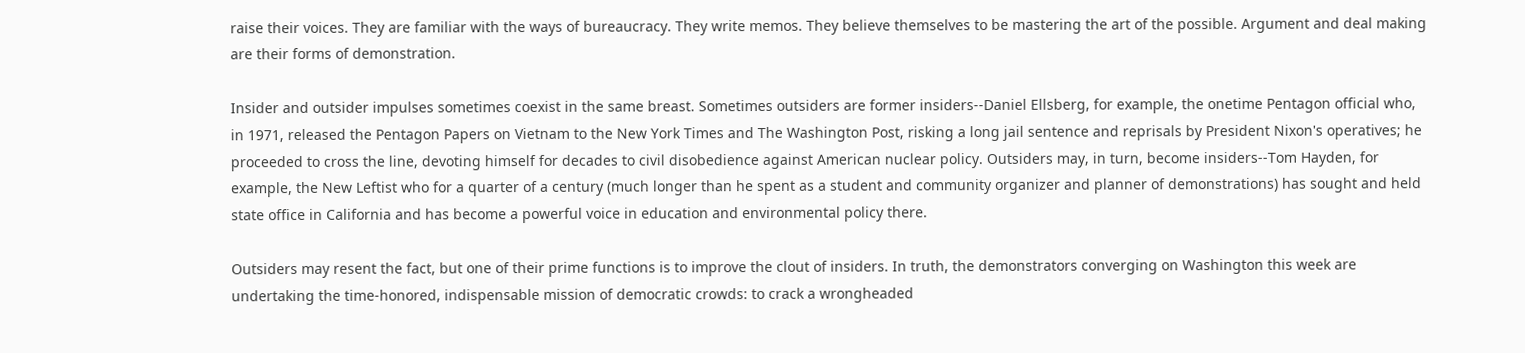raise their voices. They are familiar with the ways of bureaucracy. They write memos. They believe themselves to be mastering the art of the possible. Argument and deal making are their forms of demonstration.

Insider and outsider impulses sometimes coexist in the same breast. Sometimes outsiders are former insiders--Daniel Ellsberg, for example, the onetime Pentagon official who, in 1971, released the Pentagon Papers on Vietnam to the New York Times and The Washington Post, risking a long jail sentence and reprisals by President Nixon's operatives; he proceeded to cross the line, devoting himself for decades to civil disobedience against American nuclear policy. Outsiders may, in turn, become insiders--Tom Hayden, for example, the New Leftist who for a quarter of a century (much longer than he spent as a student and community organizer and planner of demonstrations) has sought and held state office in California and has become a powerful voice in education and environmental policy there.

Outsiders may resent the fact, but one of their prime functions is to improve the clout of insiders. In truth, the demonstrators converging on Washington this week are undertaking the time-honored, indispensable mission of democratic crowds: to crack a wrongheaded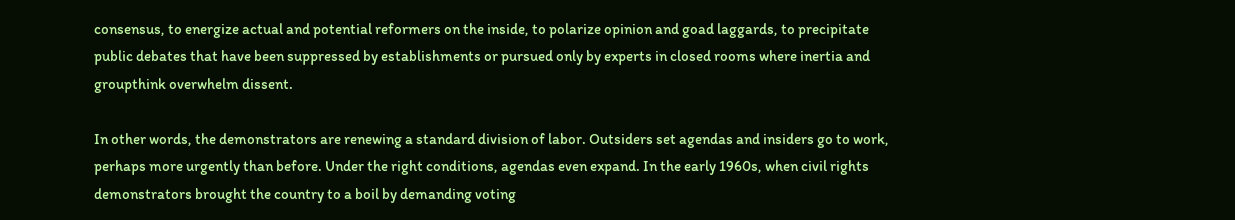consensus, to energize actual and potential reformers on the inside, to polarize opinion and goad laggards, to precipitate public debates that have been suppressed by establishments or pursued only by experts in closed rooms where inertia and groupthink overwhelm dissent.

In other words, the demonstrators are renewing a standard division of labor. Outsiders set agendas and insiders go to work, perhaps more urgently than before. Under the right conditions, agendas even expand. In the early 1960s, when civil rights demonstrators brought the country to a boil by demanding voting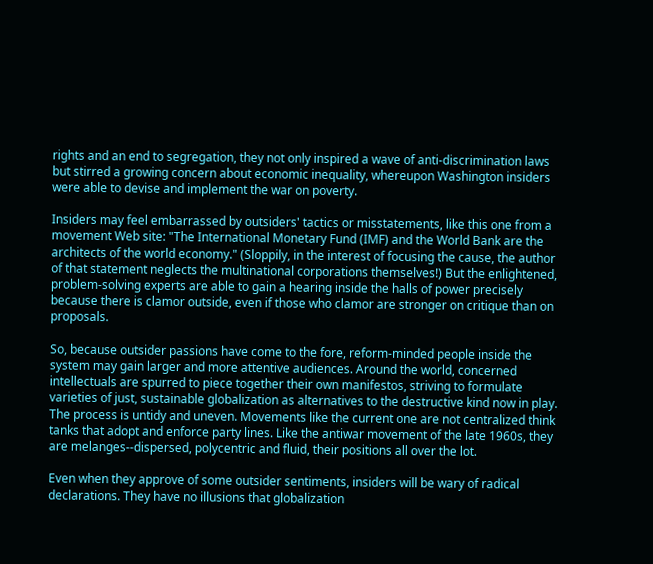rights and an end to segregation, they not only inspired a wave of anti-discrimination laws but stirred a growing concern about economic inequality, whereupon Washington insiders were able to devise and implement the war on poverty.

Insiders may feel embarrassed by outsiders' tactics or misstatements, like this one from a movement Web site: "The International Monetary Fund (IMF) and the World Bank are the architects of the world economy." (Sloppily, in the interest of focusing the cause, the author of that statement neglects the multinational corporations themselves!) But the enlightened, problem-solving experts are able to gain a hearing inside the halls of power precisely because there is clamor outside, even if those who clamor are stronger on critique than on proposals.

So, because outsider passions have come to the fore, reform-minded people inside the system may gain larger and more attentive audiences. Around the world, concerned intellectuals are spurred to piece together their own manifestos, striving to formulate varieties of just, sustainable globalization as alternatives to the destructive kind now in play. The process is untidy and uneven. Movements like the current one are not centralized think tanks that adopt and enforce party lines. Like the antiwar movement of the late 1960s, they are melanges--dispersed, polycentric and fluid, their positions all over the lot.

Even when they approve of some outsider sentiments, insiders will be wary of radical declarations. They have no illusions that globalization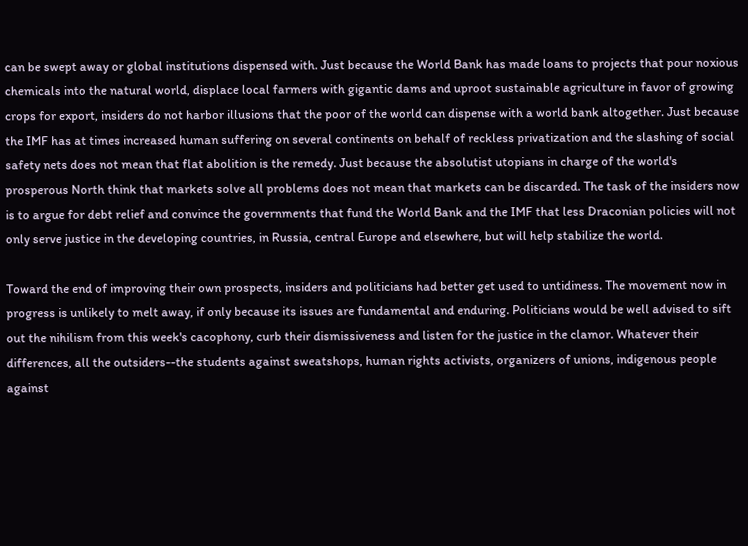can be swept away or global institutions dispensed with. Just because the World Bank has made loans to projects that pour noxious chemicals into the natural world, displace local farmers with gigantic dams and uproot sustainable agriculture in favor of growing crops for export, insiders do not harbor illusions that the poor of the world can dispense with a world bank altogether. Just because the IMF has at times increased human suffering on several continents on behalf of reckless privatization and the slashing of social safety nets does not mean that flat abolition is the remedy. Just because the absolutist utopians in charge of the world's prosperous North think that markets solve all problems does not mean that markets can be discarded. The task of the insiders now is to argue for debt relief and convince the governments that fund the World Bank and the IMF that less Draconian policies will not only serve justice in the developing countries, in Russia, central Europe and elsewhere, but will help stabilize the world.

Toward the end of improving their own prospects, insiders and politicians had better get used to untidiness. The movement now in progress is unlikely to melt away, if only because its issues are fundamental and enduring. Politicians would be well advised to sift out the nihilism from this week's cacophony, curb their dismissiveness and listen for the justice in the clamor. Whatever their differences, all the outsiders--the students against sweatshops, human rights activists, organizers of unions, indigenous people against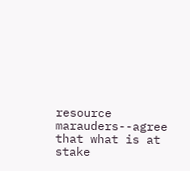resource marauders--agree that what is at stake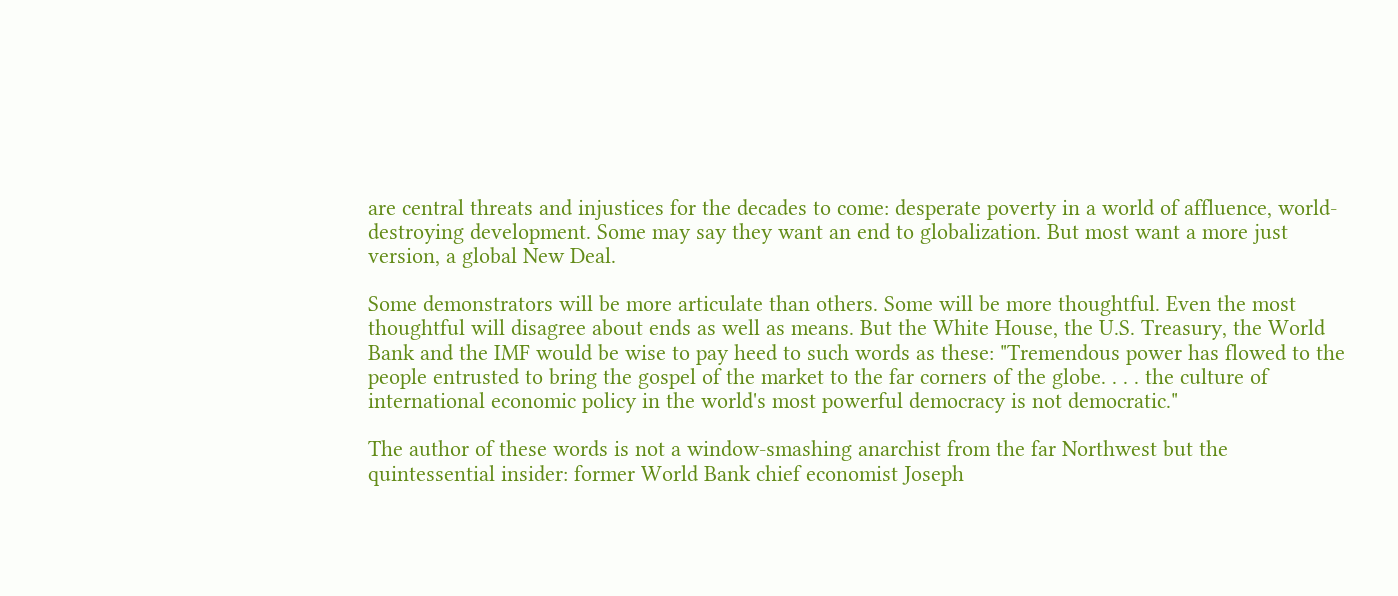are central threats and injustices for the decades to come: desperate poverty in a world of affluence, world-destroying development. Some may say they want an end to globalization. But most want a more just version, a global New Deal.

Some demonstrators will be more articulate than others. Some will be more thoughtful. Even the most thoughtful will disagree about ends as well as means. But the White House, the U.S. Treasury, the World Bank and the IMF would be wise to pay heed to such words as these: "Tremendous power has flowed to the people entrusted to bring the gospel of the market to the far corners of the globe. . . . the culture of international economic policy in the world's most powerful democracy is not democratic."

The author of these words is not a window-smashing anarchist from the far Northwest but the quintessential insider: former World Bank chief economist Joseph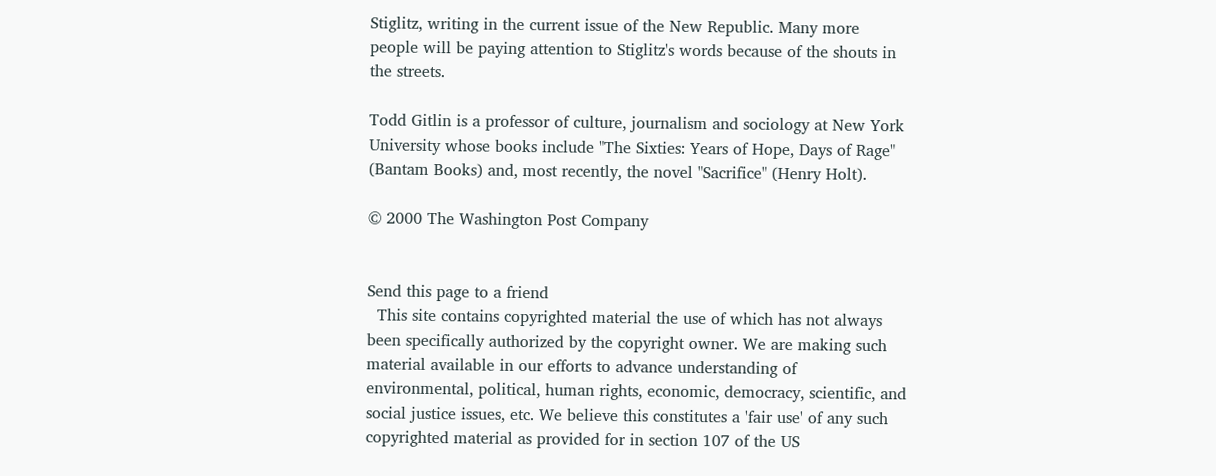Stiglitz, writing in the current issue of the New Republic. Many more people will be paying attention to Stiglitz's words because of the shouts in the streets.

Todd Gitlin is a professor of culture, journalism and sociology at New York University whose books include "The Sixties: Years of Hope, Days of Rage" (Bantam Books) and, most recently, the novel "Sacrifice" (Henry Holt).

© 2000 The Washington Post Company


Send this page to a friend
  This site contains copyrighted material the use of which has not always been specifically authorized by the copyright owner. We are making such material available in our efforts to advance understanding of environmental, political, human rights, economic, democracy, scientific, and social justice issues, etc. We believe this constitutes a 'fair use' of any such copyrighted material as provided for in section 107 of the US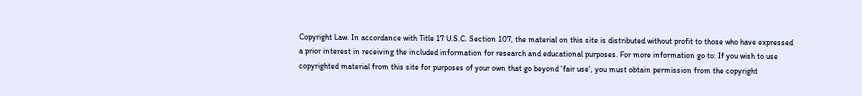Copyright Law. In accordance with Title 17 U.S.C. Section 107, the material on this site is distributed without profit to those who have expressed a prior interest in receiving the included information for research and educational purposes. For more information go to: If you wish to use copyrighted material from this site for purposes of your own that go beyond 'fair use', you must obtain permission from the copyright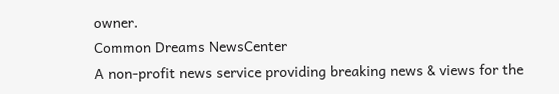owner.
Common Dreams NewsCenter
A non-profit news service providing breaking news & views for the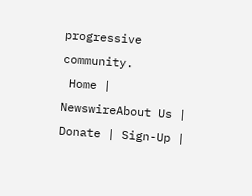progressive community.
 Home | NewswireAbout Us | Donate | Sign-Up |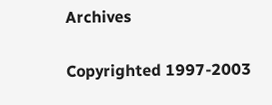Archives

Copyrighted 1997-2003